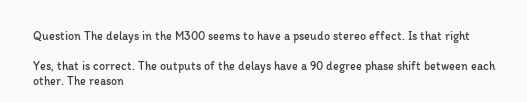Question The delays in the M300 seems to have a pseudo stereo effect. Is that right

Yes, that is correct. The outputs of the delays have a 90 degree phase shift between each other. The reason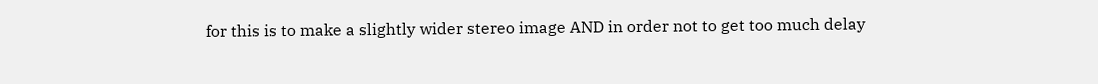for this is to make a slightly wider stereo image AND in order not to get too much delay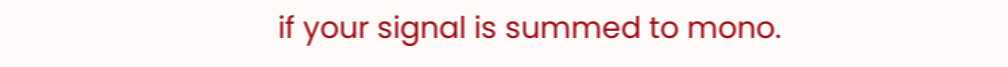if your signal is summed to mono.